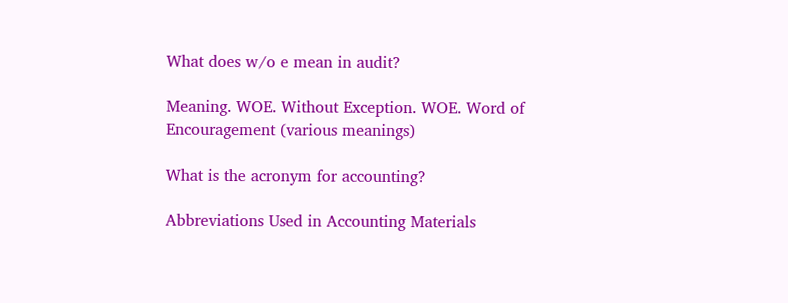What does w/o e mean in audit?

Meaning. WOE. Without Exception. WOE. Word of Encouragement (various meanings)

What is the acronym for accounting?

Abbreviations Used in Accounting Materials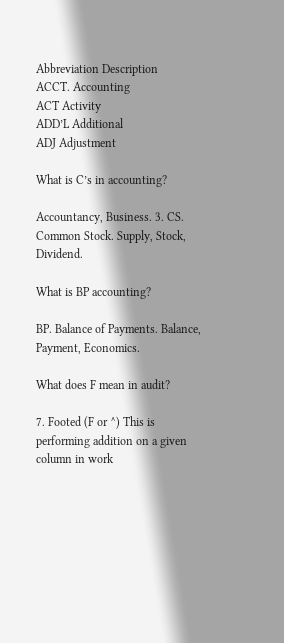Abbreviation Description
ACCT. Accounting
ACT Activity
ADD’L Additional
ADJ Adjustment

What is C’s in accounting?

Accountancy, Business. 3. CS. Common Stock. Supply, Stock, Dividend.

What is BP accounting?

BP. Balance of Payments. Balance, Payment, Economics.

What does F mean in audit?

7. Footed (F or ^) This is performing addition on a given column in work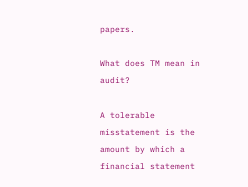papers.

What does TM mean in audit?

A tolerable misstatement is the amount by which a financial statement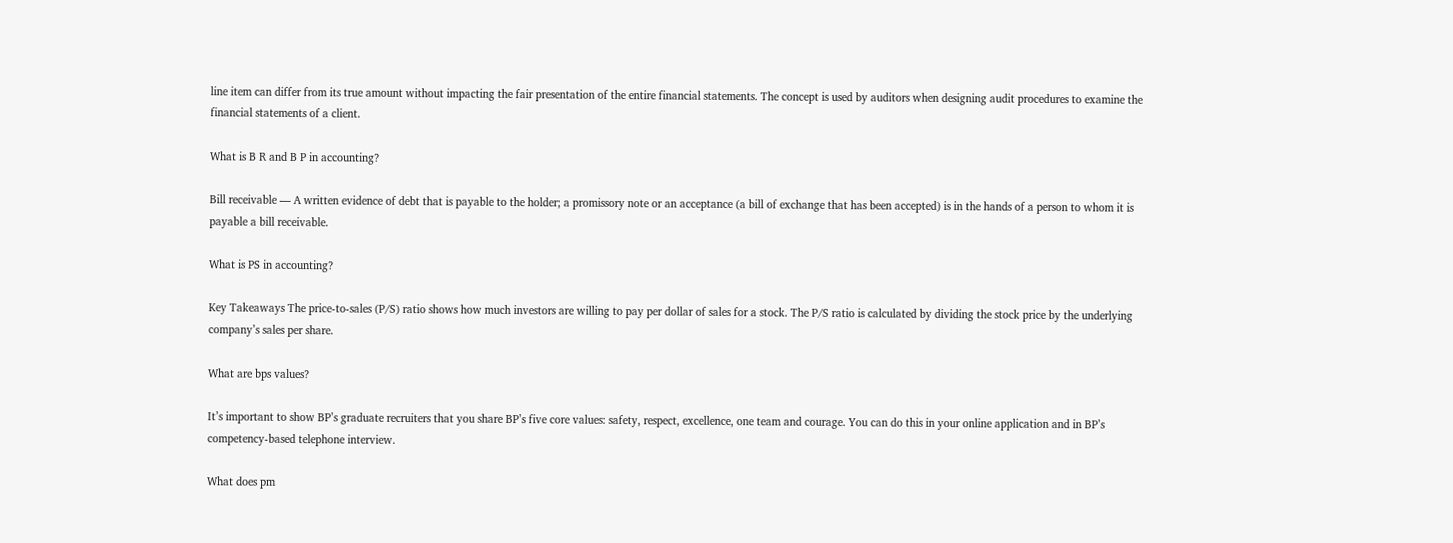line item can differ from its true amount without impacting the fair presentation of the entire financial statements. The concept is used by auditors when designing audit procedures to examine the financial statements of a client.

What is B R and B P in accounting?

Bill receivable — A written evidence of debt that is payable to the holder; a promissory note or an acceptance (a bill of exchange that has been accepted) is in the hands of a person to whom it is payable a bill receivable.

What is PS in accounting?

Key Takeaways The price-to-sales (P/S) ratio shows how much investors are willing to pay per dollar of sales for a stock. The P/S ratio is calculated by dividing the stock price by the underlying company’s sales per share.

What are bps values?

It’s important to show BP’s graduate recruiters that you share BP’s five core values: safety, respect, excellence, one team and courage. You can do this in your online application and in BP’s competency-based telephone interview.

What does pm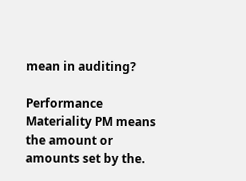mean in auditing?

Performance Materiality PM means the amount or amounts set by the.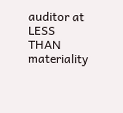auditor at LESS THAN materiality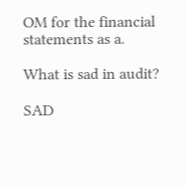OM for the financial statements as a.

What is sad in audit?

SAD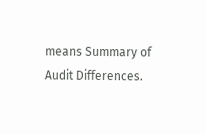means Summary of Audit Differences.